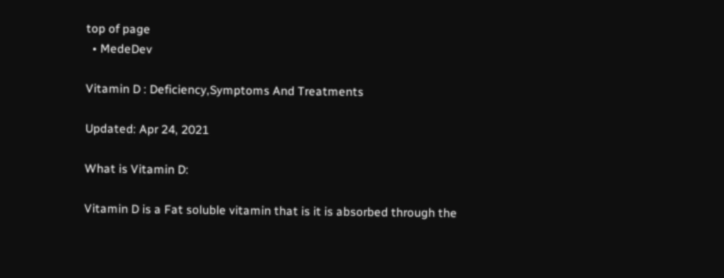top of page
  • MedeDev

Vitamin D : Deficiency,Symptoms And Treatments

Updated: Apr 24, 2021

What is Vitamin D:

Vitamin D is a Fat soluble vitamin that is it is absorbed through the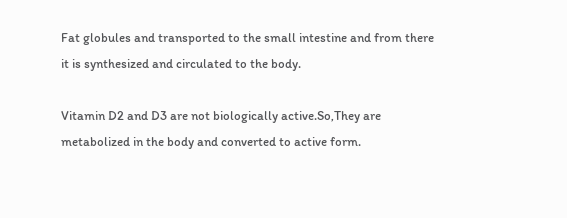Fat globules and transported to the small intestine and from there it is synthesized and circulated to the body.

Vitamin D2 and D3 are not biologically active.So,They are metabolized in the body and converted to active form.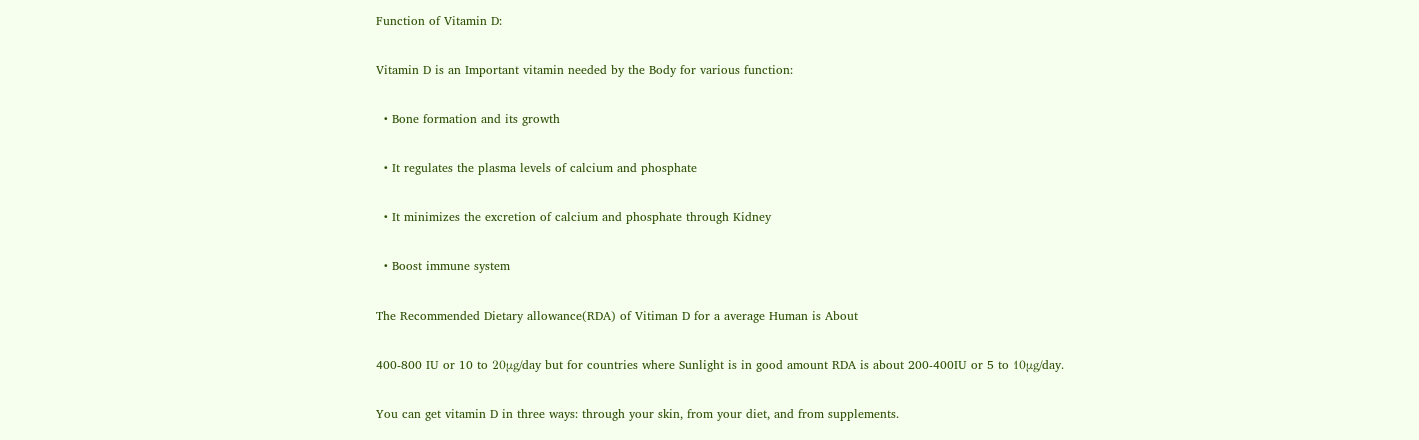Function of Vitamin D:

Vitamin D is an Important vitamin needed by the Body for various function:

  • Bone formation and its growth

  • It regulates the plasma levels of calcium and phosphate

  • It minimizes the excretion of calcium and phosphate through Kidney

  • Boost immune system

The Recommended Dietary allowance(RDA) of Vitiman D for a average Human is About

400-800 IU or 10 to 20μg/day but for countries where Sunlight is in good amount RDA is about 200-400IU or 5 to 10μg/day.

You can get vitamin D in three ways: through your skin, from your diet, and from supplements.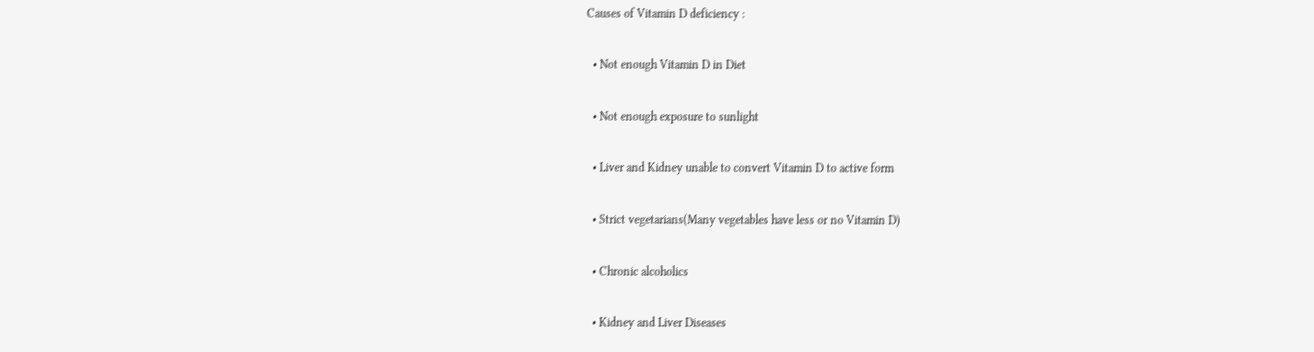Causes of Vitamin D deficiency :

  • Not enough Vitamin D in Diet

  • Not enough exposure to sunlight

  • Liver and Kidney unable to convert Vitamin D to active form

  • Strict vegetarians(Many vegetables have less or no Vitamin D)

  • Chronic alcoholics

  • Kidney and Liver Diseases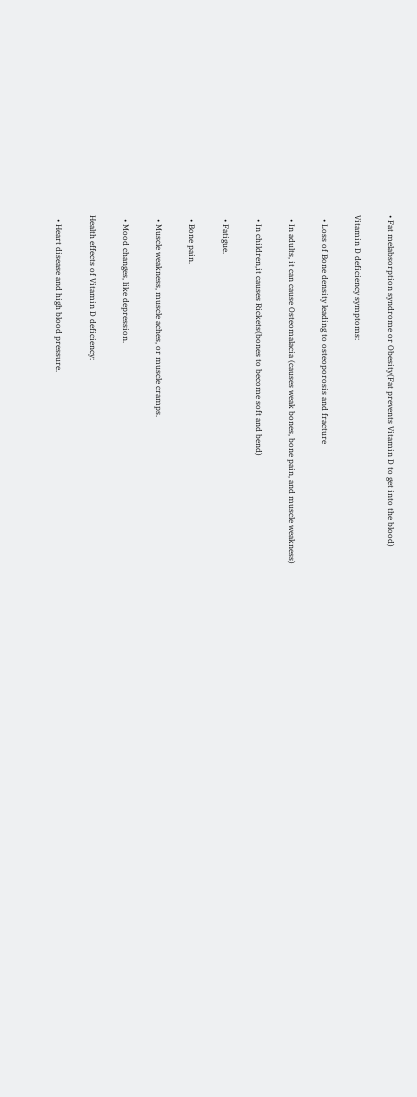• Fat melabsorption syndrome or Obesity(Fat prevents Vitamin D to get into the blood)

Vitamin D deficiency symptoms:

  • Loss of Bone density leading to osteoporosis and fracture

  • In adults, it can cause Osteomalacia (causes weak bones, bone pain, and muscle weakness)

  • In children,it causes Rickets(bones to become soft and bend)

  • Fatigue.

  • Bone pain.

  • Muscle weakness, muscle aches, or muscle cramps.

  • Mood changes, like depression.

Health effects of Vitamin D deficiency:

  • Heart disease and high blood pressure.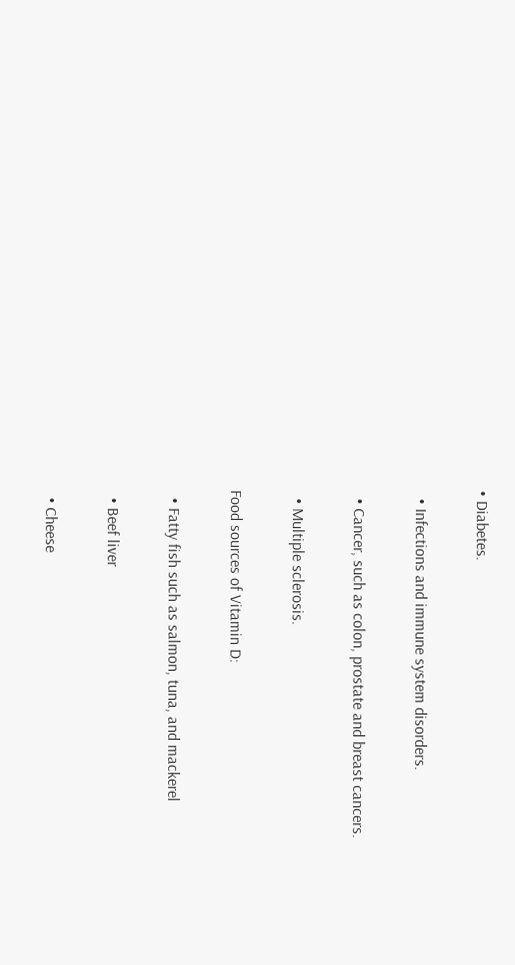• Diabetes.

  • Infections and immune system disorders.

  • Cancer, such as colon, prostate and breast cancers.

  • Multiple sclerosis.

Food sources of Vitamin D:

  • Fatty fish such as salmon, tuna, and mackerel

  • Beef liver

  • Cheese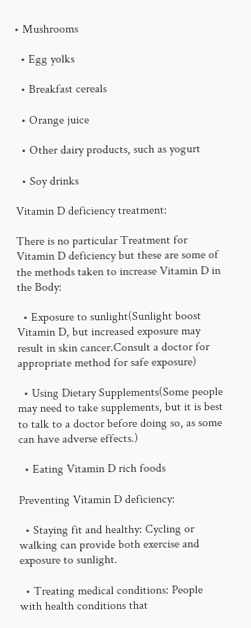• Mushrooms

  • Egg yolks

  • Breakfast cereals

  • Orange juice

  • Other dairy products, such as yogurt

  • Soy drinks

Vitamin D deficiency treatment:

There is no particular Treatment for Vitamin D deficiency but these are some of the methods taken to increase Vitamin D in the Body:

  • Exposure to sunlight(Sunlight boost Vitamin D, but increased exposure may result in skin cancer.Consult a doctor for appropriate method for safe exposure)

  • Using Dietary Supplements(Some people may need to take supplements, but it is best to talk to a doctor before doing so, as some can have adverse effects.)

  • Eating Vitamin D rich foods

Preventing Vitamin D deficiency:

  • Staying fit and healthy: Cycling or walking can provide both exercise and exposure to sunlight.

  • Treating medical conditions: People with health conditions that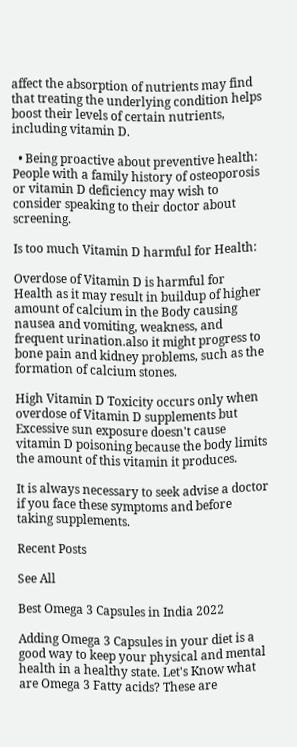affect the absorption of nutrients may find that treating the underlying condition helps boost their levels of certain nutrients, including vitamin D.

  • Being proactive about preventive health: People with a family history of osteoporosis or vitamin D deficiency may wish to consider speaking to their doctor about screening.

Is too much Vitamin D harmful for Health:

Overdose of Vitamin D is harmful for Health as it may result in buildup of higher amount of calcium in the Body causing nausea and vomiting, weakness, and frequent urination.also it might progress to bone pain and kidney problems, such as the formation of calcium stones.

High Vitamin D Toxicity occurs only when overdose of Vitamin D supplements but Excessive sun exposure doesn't cause vitamin D poisoning because the body limits the amount of this vitamin it produces.

It is always necessary to seek advise a doctor if you face these symptoms and before taking supplements.

Recent Posts

See All

Best Omega 3 Capsules in India 2022

Adding Omega 3 Capsules in your diet is a good way to keep your physical and mental health in a healthy state. Let's Know what are Omega 3 Fatty acids? These are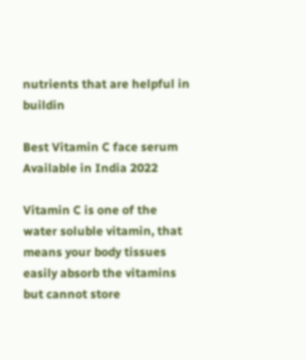nutrients that are helpful in buildin

Best Vitamin C face serum Available in India 2022

Vitamin C is one of the water soluble vitamin, that means your body tissues easily absorb the vitamins but cannot store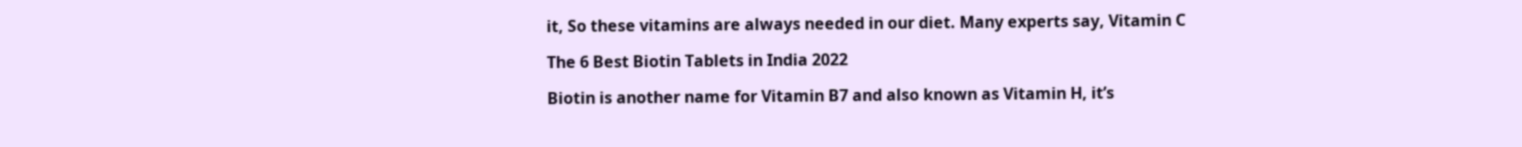it, So these vitamins are always needed in our diet. Many experts say, Vitamin C

The 6 Best Biotin Tablets in India 2022

Biotin is another name for Vitamin B7 and also known as Vitamin H, it’s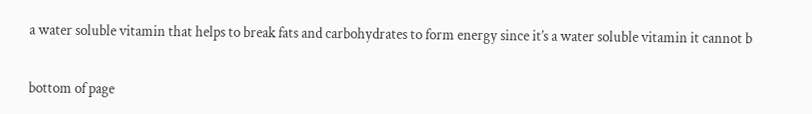a water soluble vitamin that helps to break fats and carbohydrates to form energy since it’s a water soluble vitamin it cannot b


bottom of page